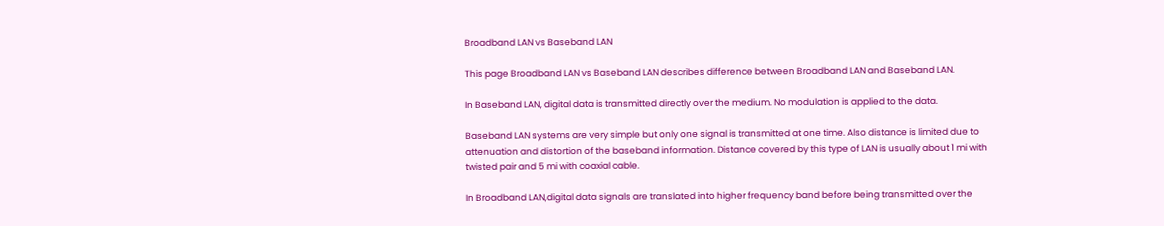Broadband LAN vs Baseband LAN

This page Broadband LAN vs Baseband LAN describes difference between Broadband LAN and Baseband LAN.

In Baseband LAN, digital data is transmitted directly over the medium. No modulation is applied to the data.

Baseband LAN systems are very simple but only one signal is transmitted at one time. Also distance is limited due to attenuation and distortion of the baseband information. Distance covered by this type of LAN is usually about 1 mi with twisted pair and 5 mi with coaxial cable.

In Broadband LAN,digital data signals are translated into higher frequency band before being transmitted over the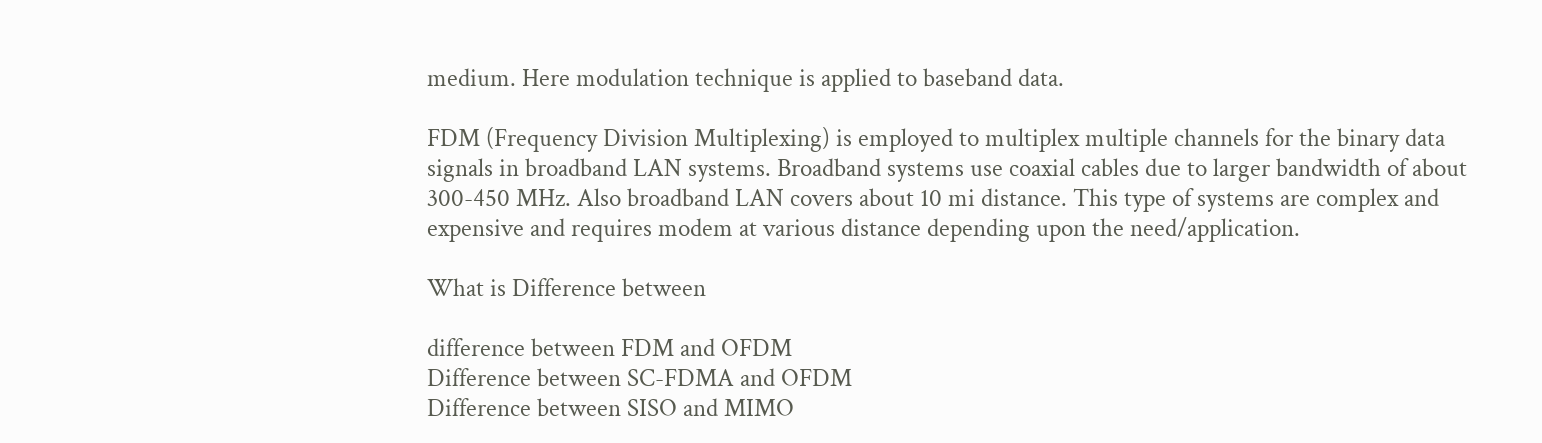medium. Here modulation technique is applied to baseband data.

FDM (Frequency Division Multiplexing) is employed to multiplex multiple channels for the binary data signals in broadband LAN systems. Broadband systems use coaxial cables due to larger bandwidth of about 300-450 MHz. Also broadband LAN covers about 10 mi distance. This type of systems are complex and expensive and requires modem at various distance depending upon the need/application.

What is Difference between

difference between FDM and OFDM
Difference between SC-FDMA and OFDM
Difference between SISO and MIMO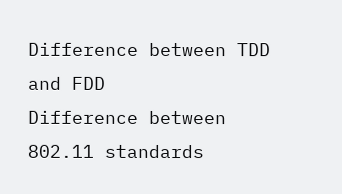Difference between TDD and FDD
Difference between 802.11 standards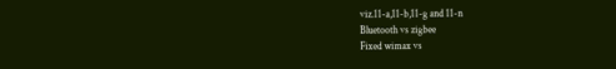viz.11-a,11-b,11-g and 11-n
Bluetooth vs zigbee
Fixed wimax vs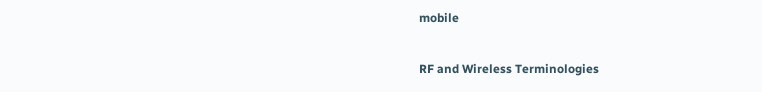mobile

RF and Wireless Terminologies